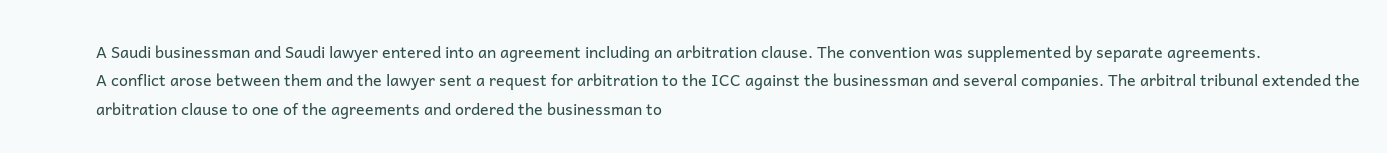A Saudi businessman and Saudi lawyer entered into an agreement including an arbitration clause. The convention was supplemented by separate agreements.
A conflict arose between them and the lawyer sent a request for arbitration to the ICC against the businessman and several companies. The arbitral tribunal extended the arbitration clause to one of the agreements and ordered the businessman to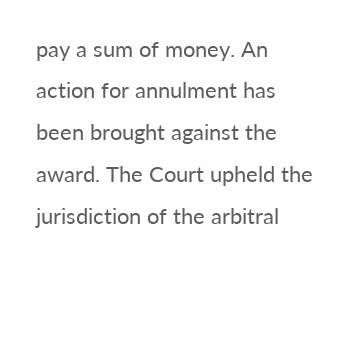pay a sum of money. An action for annulment has been brought against the award. The Court upheld the jurisdiction of the arbitral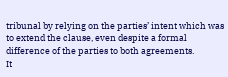tribunal by relying on the parties’ intent which was to extend the clause, even despite a formal difference of the parties to both agreements.
It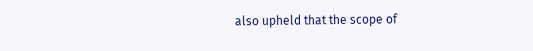also upheld that the scope of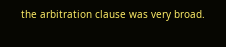the arbitration clause was very broad.